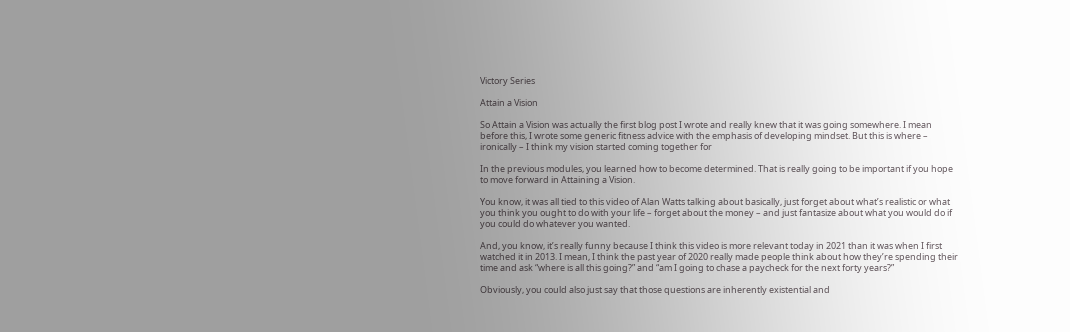Victory Series

Attain a Vision

So Attain a Vision was actually the first blog post I wrote and really knew that it was going somewhere. I mean before this, I wrote some generic fitness advice with the emphasis of developing mindset. But this is where – ironically – I think my vision started coming together for

In the previous modules, you learned how to become determined. That is really going to be important if you hope to move forward in Attaining a Vision.

You know, it was all tied to this video of Alan Watts talking about basically, just forget about what’s realistic or what you think you ought to do with your life – forget about the money – and just fantasize about what you would do if you could do whatever you wanted.

And, you know, it’s really funny because I think this video is more relevant today in 2021 than it was when I first watched it in 2013. I mean, I think the past year of 2020 really made people think about how they’re spending their time and ask “where is all this going?” and “am I going to chase a paycheck for the next forty years?”

Obviously, you could also just say that those questions are inherently existential and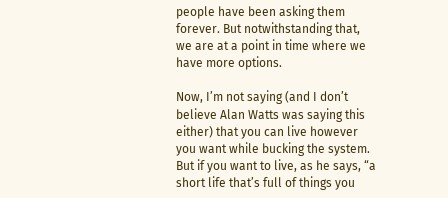people have been asking them forever. But notwithstanding that, we are at a point in time where we have more options.

Now, I’m not saying (and I don’t believe Alan Watts was saying this either) that you can live however you want while bucking the system. But if you want to live, as he says, “a short life that’s full of things you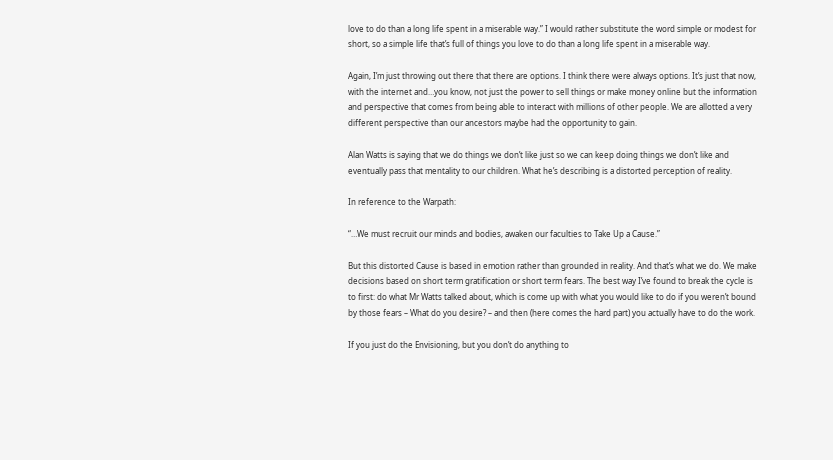love to do than a long life spent in a miserable way.” I would rather substitute the word simple or modest for short, so a simple life that’s full of things you love to do than a long life spent in a miserable way.

Again, I’m just throwing out there that there are options. I think there were always options. It’s just that now, with the internet and…you know, not just the power to sell things or make money online but the information and perspective that comes from being able to interact with millions of other people. We are allotted a very different perspective than our ancestors maybe had the opportunity to gain.

Alan Watts is saying that we do things we don’t like just so we can keep doing things we don’t like and eventually pass that mentality to our children. What he’s describing is a distorted perception of reality.

In reference to the Warpath:

“…We must recruit our minds and bodies, awaken our faculties to Take Up a Cause.”

But this distorted Cause is based in emotion rather than grounded in reality. And that’s what we do. We make decisions based on short term gratification or short term fears. The best way I’ve found to break the cycle is to first: do what Mr Watts talked about, which is come up with what you would like to do if you weren’t bound by those fears – What do you desire? – and then (here comes the hard part) you actually have to do the work.

If you just do the Envisioning, but you don’t do anything to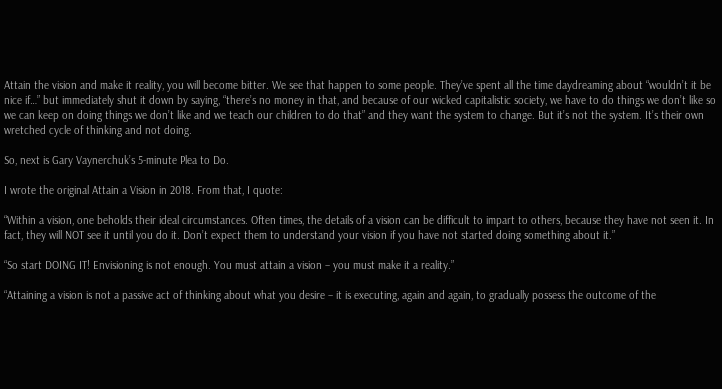Attain the vision and make it reality, you will become bitter. We see that happen to some people. They’ve spent all the time daydreaming about “wouldn’t it be nice if…” but immediately shut it down by saying, “there’s no money in that, and because of our wicked capitalistic society, we have to do things we don’t like so we can keep on doing things we don’t like and we teach our children to do that” and they want the system to change. But it’s not the system. It’s their own wretched cycle of thinking and not doing.

So, next is Gary Vaynerchuk’s 5-minute Plea to Do.

I wrote the original Attain a Vision in 2018. From that, I quote:

“Within a vision, one beholds their ideal circumstances. Often times, the details of a vision can be difficult to impart to others, because they have not seen it. In fact, they will NOT see it until you do it. Don’t expect them to understand your vision if you have not started doing something about it.”

“So start DOING IT! Envisioning is not enough. You must attain a vision – you must make it a reality.”

“Attaining a vision is not a passive act of thinking about what you desire – it is executing, again and again, to gradually possess the outcome of the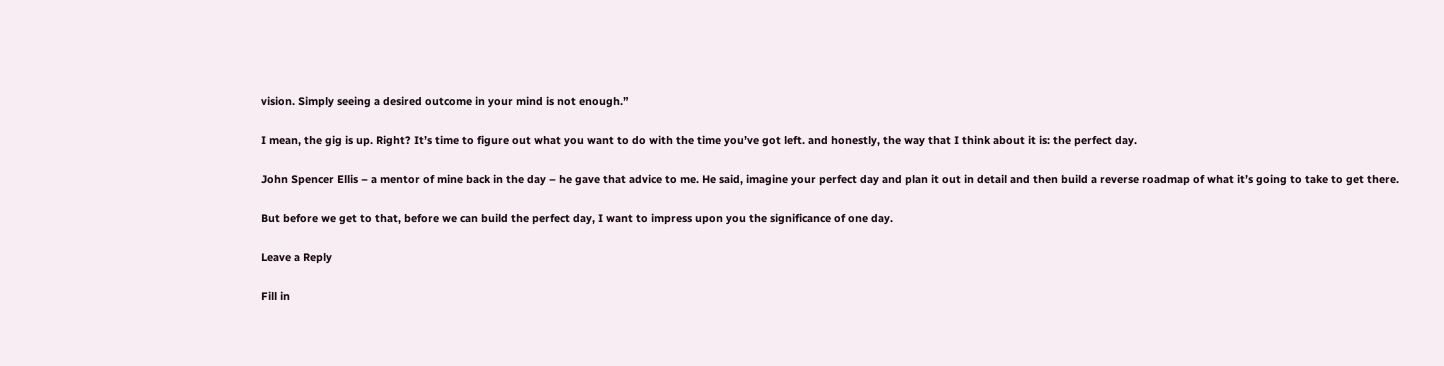vision. Simply seeing a desired outcome in your mind is not enough.”

I mean, the gig is up. Right? It’s time to figure out what you want to do with the time you’ve got left. and honestly, the way that I think about it is: the perfect day.

John Spencer Ellis – a mentor of mine back in the day – he gave that advice to me. He said, imagine your perfect day and plan it out in detail and then build a reverse roadmap of what it’s going to take to get there.

But before we get to that, before we can build the perfect day, I want to impress upon you the significance of one day.

Leave a Reply

Fill in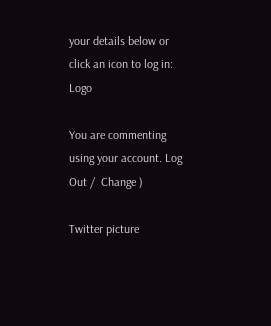your details below or click an icon to log in: Logo

You are commenting using your account. Log Out /  Change )

Twitter picture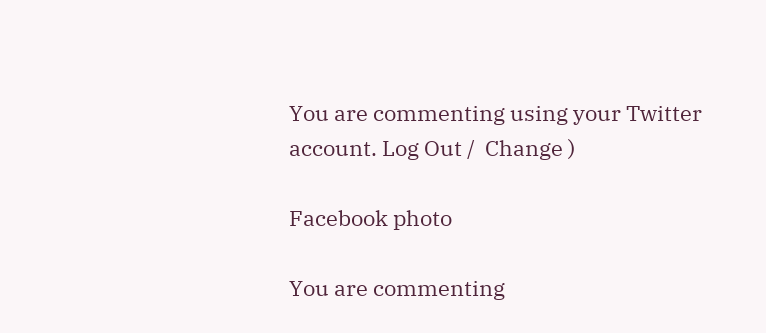You are commenting using your Twitter account. Log Out /  Change )

Facebook photo

You are commenting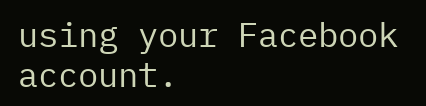using your Facebook account.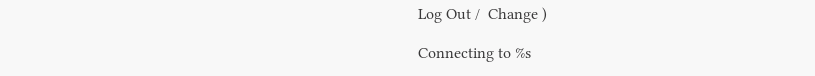Log Out /  Change )

Connecting to %s